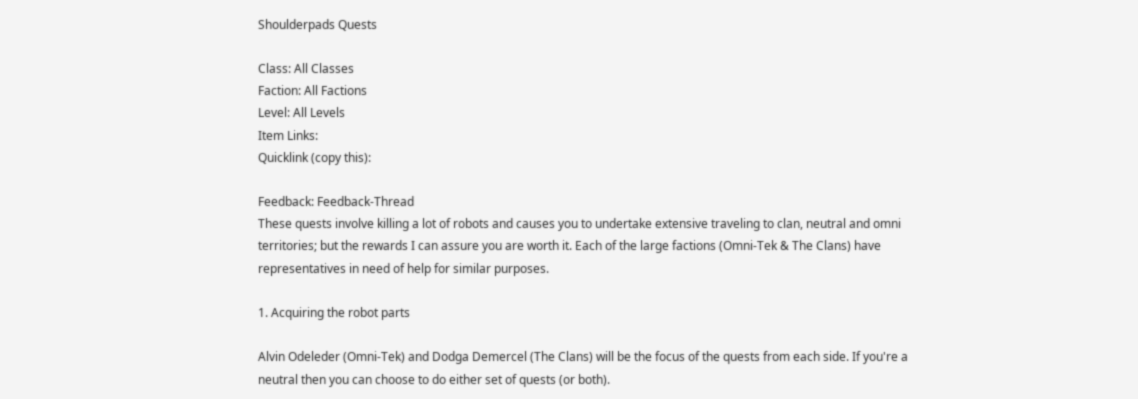Shoulderpads Quests

Class: All Classes
Faction: All Factions
Level: All Levels
Item Links:
Quicklink (copy this):

Feedback: Feedback-Thread
These quests involve killing a lot of robots and causes you to undertake extensive traveling to clan, neutral and omni territories; but the rewards I can assure you are worth it. Each of the large factions (Omni-Tek & The Clans) have representatives in need of help for similar purposes.

1. Acquiring the robot parts

Alvin Odeleder (Omni-Tek) and Dodga Demercel (The Clans) will be the focus of the quests from each side. If you're a neutral then you can choose to do either set of quests (or both).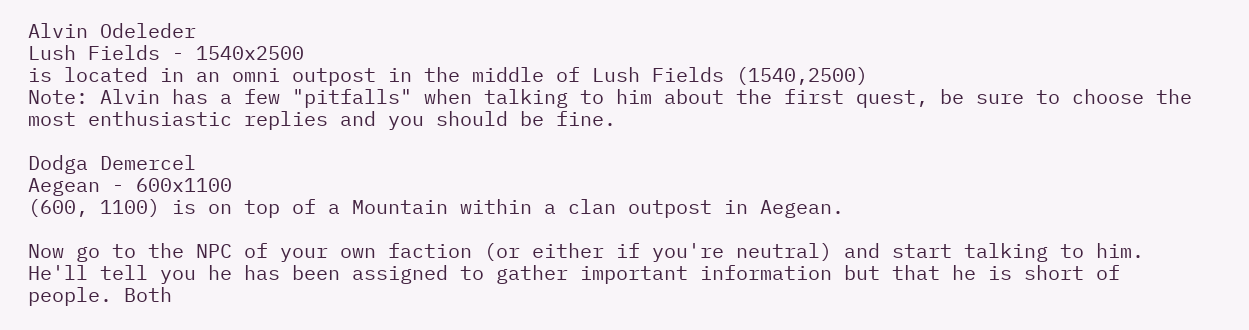Alvin Odeleder
Lush Fields - 1540x2500
is located in an omni outpost in the middle of Lush Fields (1540,2500)
Note: Alvin has a few "pitfalls" when talking to him about the first quest, be sure to choose the most enthusiastic replies and you should be fine.

Dodga Demercel
Aegean - 600x1100
(600, 1100) is on top of a Mountain within a clan outpost in Aegean.

Now go to the NPC of your own faction (or either if you're neutral) and start talking to him. He'll tell you he has been assigned to gather important information but that he is short of people. Both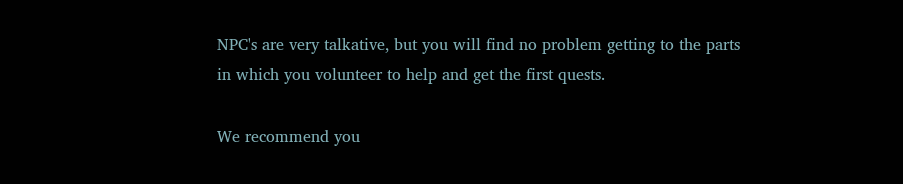NPC's are very talkative, but you will find no problem getting to the parts in which you volunteer to help and get the first quests.

We recommend you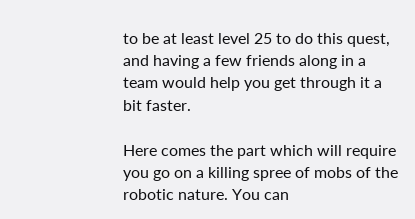to be at least level 25 to do this quest, and having a few friends along in a team would help you get through it a bit faster.

Here comes the part which will require you go on a killing spree of mobs of the robotic nature. You can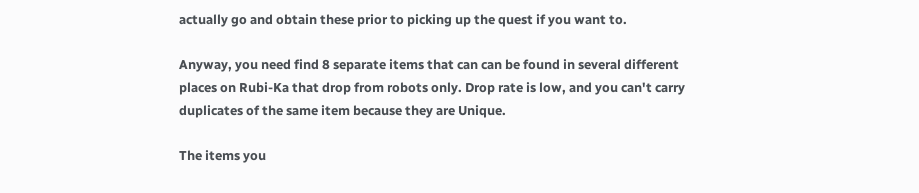actually go and obtain these prior to picking up the quest if you want to.

Anyway, you need find 8 separate items that can can be found in several different places on Rubi-Ka that drop from robots only. Drop rate is low, and you can't carry duplicates of the same item because they are Unique.

The items you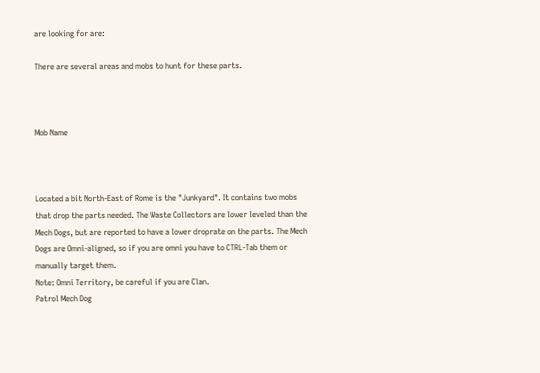are looking for are:

There are several areas and mobs to hunt for these parts.



Mob Name



Located a bit North-East of Rome is the "Junkyard". It contains two mobs that drop the parts needed. The Waste Collectors are lower leveled than the Mech Dogs, but are reported to have a lower droprate on the parts. The Mech Dogs are Omni-aligned, so if you are omni you have to CTRL-Tab them or manually target them.
Note: Omni Territory, be careful if you are Clan.
Patrol Mech Dog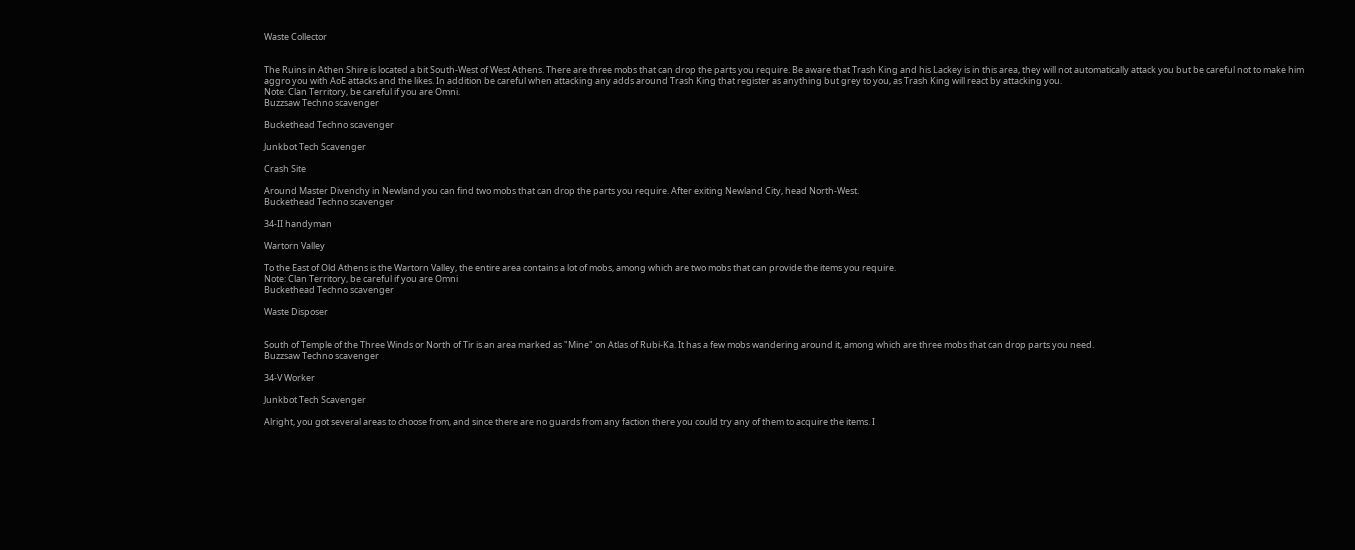Waste Collector


The Ruins in Athen Shire is located a bit South-West of West Athens. There are three mobs that can drop the parts you require. Be aware that Trash King and his Lackey is in this area, they will not automatically attack you but be careful not to make him aggro you with AoE attacks and the likes. In addition be careful when attacking any adds around Trash King that register as anything but grey to you, as Trash King will react by attacking you.
Note: Clan Territory, be careful if you are Omni.
Buzzsaw Techno scavenger

Buckethead Techno scavenger

Junkbot Tech Scavenger

Crash Site

Around Master Divenchy in Newland you can find two mobs that can drop the parts you require. After exiting Newland City, head North-West.
Buckethead Techno scavenger

34-II handyman

Wartorn Valley

To the East of Old Athens is the Wartorn Valley, the entire area contains a lot of mobs, among which are two mobs that can provide the items you require.
Note: Clan Territory, be careful if you are Omni
Buckethead Techno scavenger

Waste Disposer


South of Temple of the Three Winds or North of Tir is an area marked as "Mine" on Atlas of Rubi-Ka. It has a few mobs wandering around it, among which are three mobs that can drop parts you need.
Buzzsaw Techno scavenger

34-V Worker

Junkbot Tech Scavenger

Alright, you got several areas to choose from, and since there are no guards from any faction there you could try any of them to acquire the items. I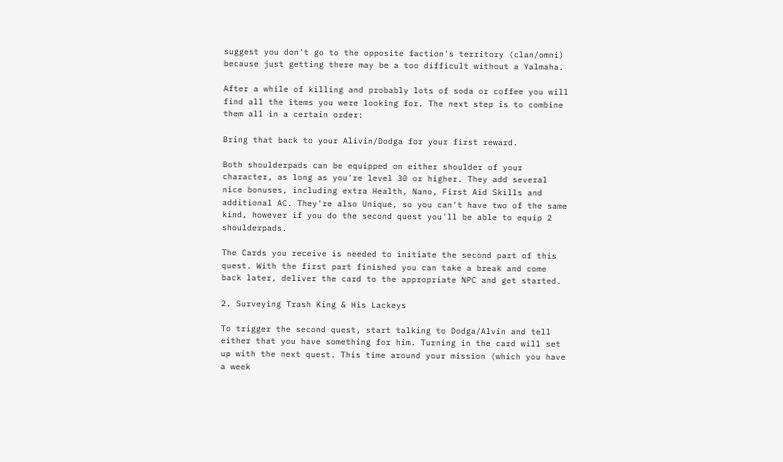suggest you don't go to the opposite faction's territory (clan/omni) because just getting there may be a too difficult without a Yalmaha.

After a while of killing and probably lots of soda or coffee you will find all the items you were looking for. The next step is to combine them all in a certain order:

Bring that back to your Alivin/Dodga for your first reward.

Both shoulderpads can be equipped on either shoulder of your character, as long as you're level 30 or higher. They add several nice bonuses, including extra Health, Nano, First Aid Skills and additional AC. They're also Unique, so you can't have two of the same kind, however if you do the second quest you'll be able to equip 2 shoulderpads.

The Cards you receive is needed to initiate the second part of this quest. With the first part finished you can take a break and come back later, deliver the card to the appropriate NPC and get started.

2. Surveying Trash King & His Lackeys

To trigger the second quest, start talking to Dodga/Alvin and tell either that you have something for him. Turning in the card will set up with the next quest. This time around your mission (which you have a week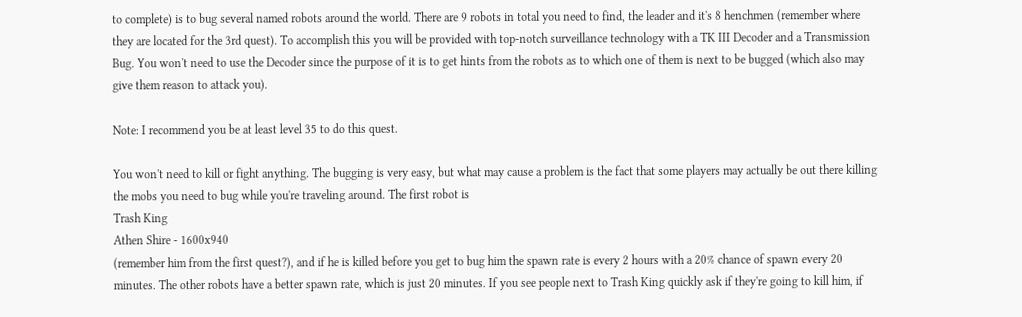to complete) is to bug several named robots around the world. There are 9 robots in total you need to find, the leader and it's 8 henchmen (remember where they are located for the 3rd quest). To accomplish this you will be provided with top-notch surveillance technology with a TK III Decoder and a Transmission Bug. You won't need to use the Decoder since the purpose of it is to get hints from the robots as to which one of them is next to be bugged (which also may give them reason to attack you).

Note: I recommend you be at least level 35 to do this quest.

You won't need to kill or fight anything. The bugging is very easy, but what may cause a problem is the fact that some players may actually be out there killing the mobs you need to bug while you're traveling around. The first robot is
Trash King
Athen Shire - 1600x940
(remember him from the first quest?), and if he is killed before you get to bug him the spawn rate is every 2 hours with a 20% chance of spawn every 20 minutes. The other robots have a better spawn rate, which is just 20 minutes. If you see people next to Trash King quickly ask if they're going to kill him, if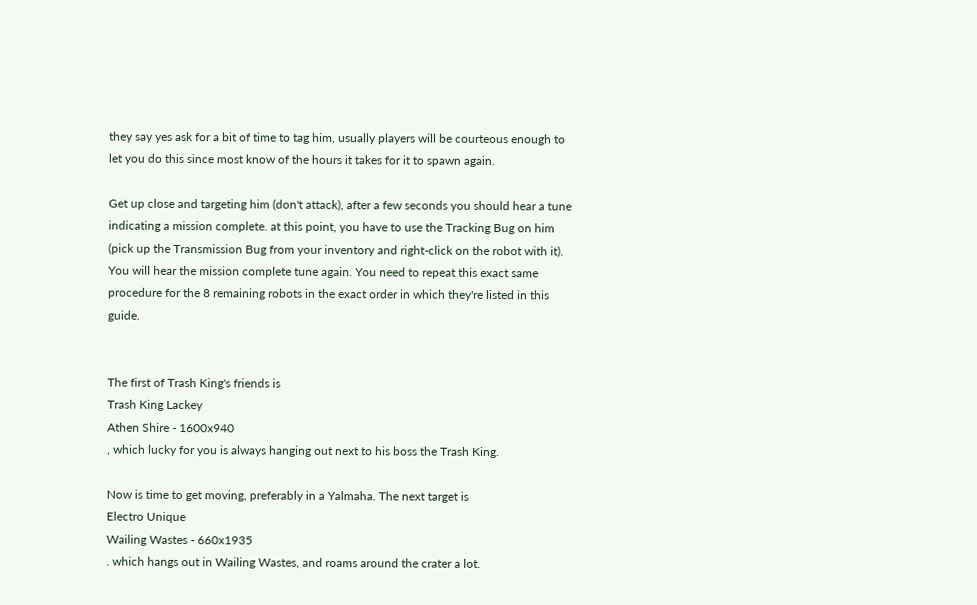they say yes ask for a bit of time to tag him, usually players will be courteous enough to let you do this since most know of the hours it takes for it to spawn again.

Get up close and targeting him (don't attack), after a few seconds you should hear a tune indicating a mission complete. at this point, you have to use the Tracking Bug on him (pick up the Transmission Bug from your inventory and right-click on the robot with it). You will hear the mission complete tune again. You need to repeat this exact same procedure for the 8 remaining robots in the exact order in which they're listed in this guide.


The first of Trash King's friends is
Trash King Lackey
Athen Shire - 1600x940
, which lucky for you is always hanging out next to his boss the Trash King.

Now is time to get moving, preferably in a Yalmaha. The next target is
Electro Unique
Wailing Wastes - 660x1935
. which hangs out in Wailing Wastes, and roams around the crater a lot.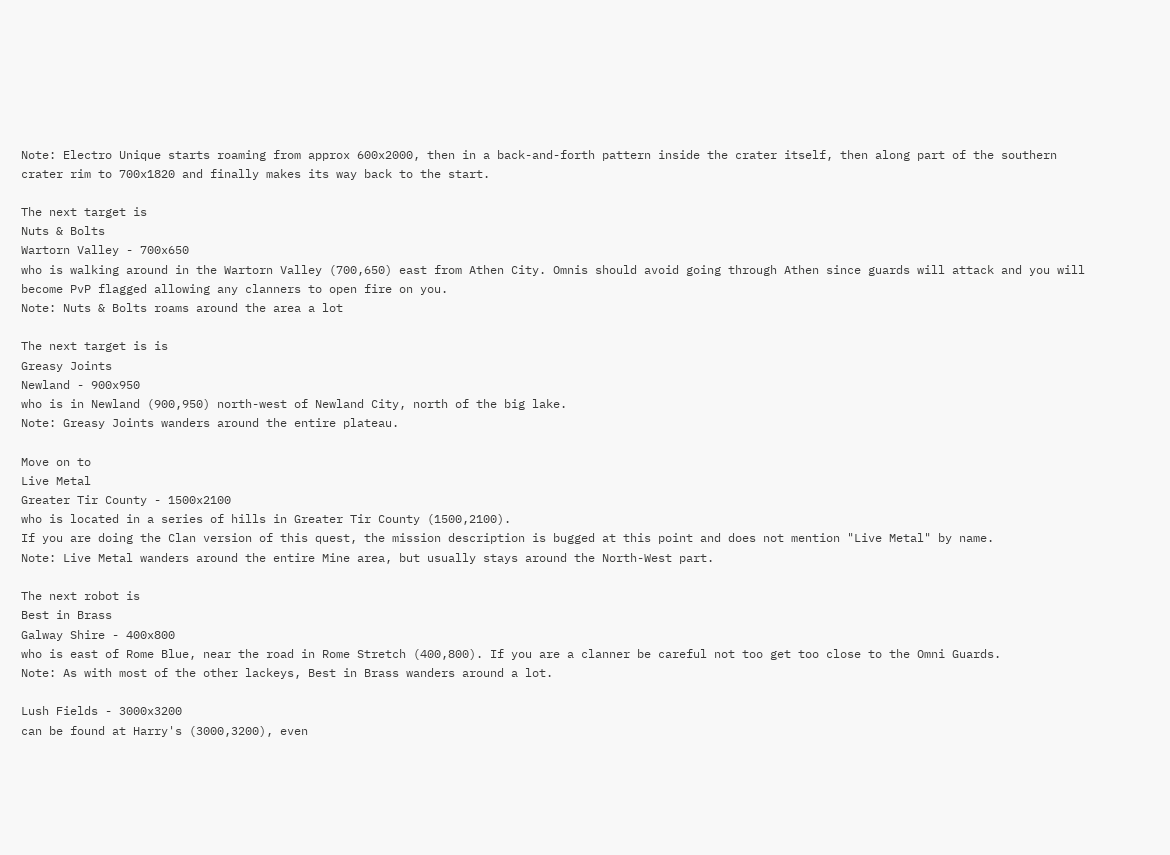Note: Electro Unique starts roaming from approx 600x2000, then in a back-and-forth pattern inside the crater itself, then along part of the southern crater rim to 700x1820 and finally makes its way back to the start.

The next target is
Nuts & Bolts
Wartorn Valley - 700x650
who is walking around in the Wartorn Valley (700,650) east from Athen City. Omnis should avoid going through Athen since guards will attack and you will become PvP flagged allowing any clanners to open fire on you.
Note: Nuts & Bolts roams around the area a lot

The next target is is
Greasy Joints
Newland - 900x950
who is in Newland (900,950) north-west of Newland City, north of the big lake.
Note: Greasy Joints wanders around the entire plateau.

Move on to
Live Metal
Greater Tir County - 1500x2100
who is located in a series of hills in Greater Tir County (1500,2100).
If you are doing the Clan version of this quest, the mission description is bugged at this point and does not mention "Live Metal" by name.
Note: Live Metal wanders around the entire Mine area, but usually stays around the North-West part.

The next robot is
Best in Brass
Galway Shire - 400x800
who is east of Rome Blue, near the road in Rome Stretch (400,800). If you are a clanner be careful not too get too close to the Omni Guards.
Note: As with most of the other lackeys, Best in Brass wanders around a lot.

Lush Fields - 3000x3200
can be found at Harry's (3000,3200), even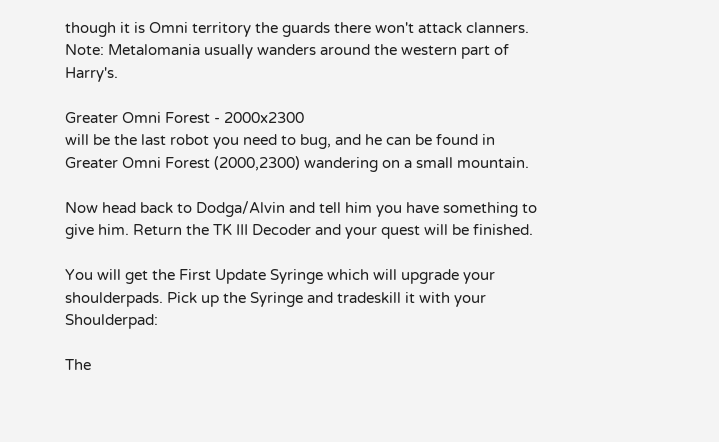though it is Omni territory the guards there won't attack clanners.
Note: Metalomania usually wanders around the western part of Harry's.

Greater Omni Forest - 2000x2300
will be the last robot you need to bug, and he can be found in Greater Omni Forest (2000,2300) wandering on a small mountain.

Now head back to Dodga/Alvin and tell him you have something to give him. Return the TK III Decoder and your quest will be finished.

You will get the First Update Syringe which will upgrade your shoulderpads. Pick up the Syringe and tradeskill it with your Shoulderpad:

The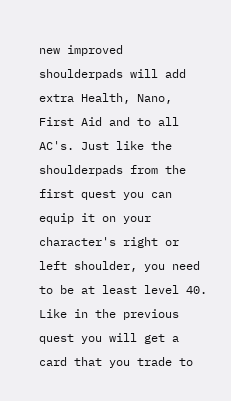new improved shoulderpads will add extra Health, Nano, First Aid and to all AC's. Just like the shoulderpads from the first quest you can equip it on your character's right or left shoulder, you need to be at least level 40. Like in the previous quest you will get a card that you trade to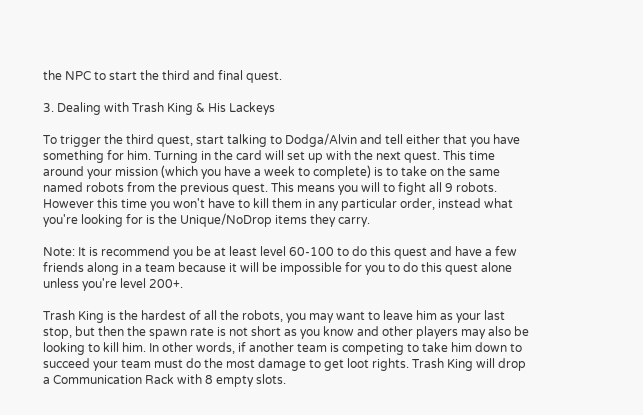the NPC to start the third and final quest.

3. Dealing with Trash King & His Lackeys

To trigger the third quest, start talking to Dodga/Alvin and tell either that you have something for him. Turning in the card will set up with the next quest. This time around your mission (which you have a week to complete) is to take on the same named robots from the previous quest. This means you will to fight all 9 robots. However this time you won't have to kill them in any particular order, instead what you're looking for is the Unique/NoDrop items they carry.

Note: It is recommend you be at least level 60-100 to do this quest and have a few friends along in a team because it will be impossible for you to do this quest alone unless you're level 200+.

Trash King is the hardest of all the robots, you may want to leave him as your last stop, but then the spawn rate is not short as you know and other players may also be looking to kill him. In other words, if another team is competing to take him down to succeed your team must do the most damage to get loot rights. Trash King will drop a Communication Rack with 8 empty slots.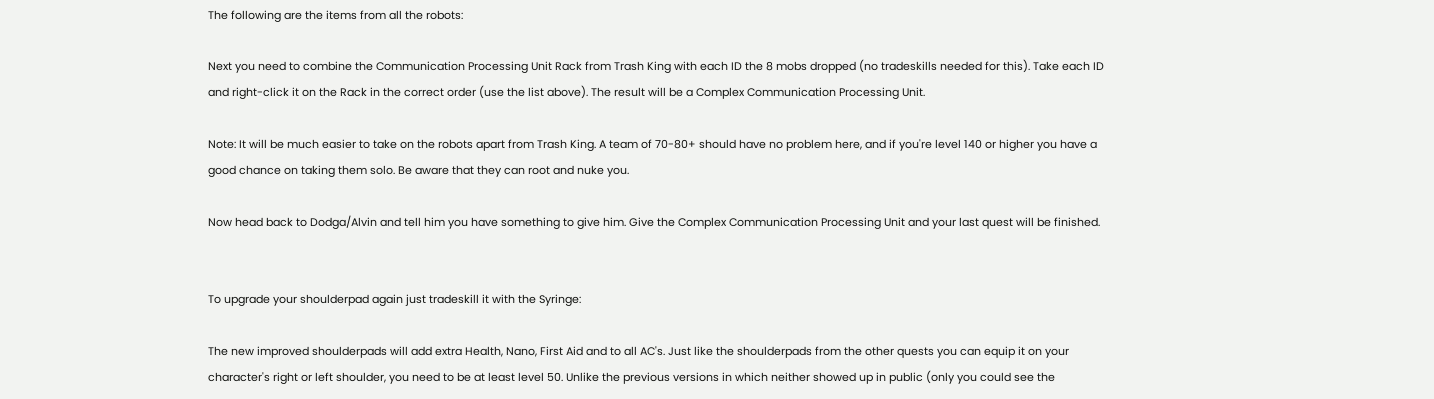The following are the items from all the robots:

Next you need to combine the Communication Processing Unit Rack from Trash King with each ID the 8 mobs dropped (no tradeskills needed for this). Take each ID and right-click it on the Rack in the correct order (use the list above). The result will be a Complex Communication Processing Unit.

Note: It will be much easier to take on the robots apart from Trash King. A team of 70-80+ should have no problem here, and if you're level 140 or higher you have a good chance on taking them solo. Be aware that they can root and nuke you.

Now head back to Dodga/Alvin and tell him you have something to give him. Give the Complex Communication Processing Unit and your last quest will be finished.


To upgrade your shoulderpad again just tradeskill it with the Syringe:

The new improved shoulderpads will add extra Health, Nano, First Aid and to all AC's. Just like the shoulderpads from the other quests you can equip it on your character's right or left shoulder, you need to be at least level 50. Unlike the previous versions in which neither showed up in public (only you could see the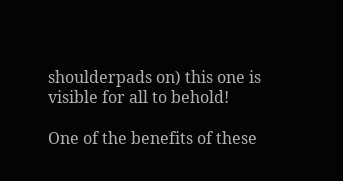shoulderpads on) this one is visible for all to behold!

One of the benefits of these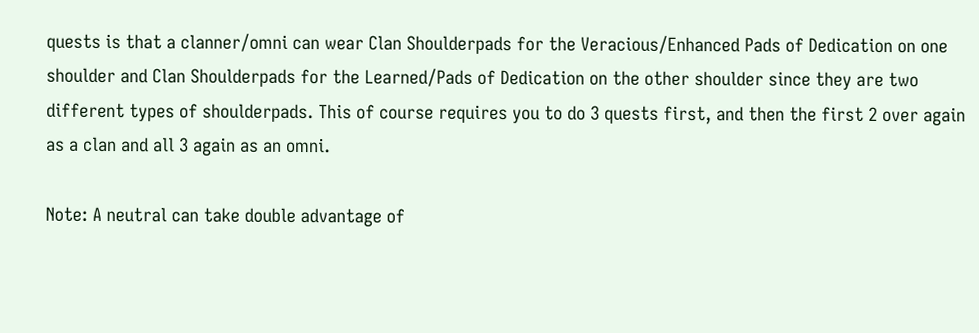quests is that a clanner/omni can wear Clan Shoulderpads for the Veracious/Enhanced Pads of Dedication on one shoulder and Clan Shoulderpads for the Learned/Pads of Dedication on the other shoulder since they are two different types of shoulderpads. This of course requires you to do 3 quests first, and then the first 2 over again as a clan and all 3 again as an omni.

Note: A neutral can take double advantage of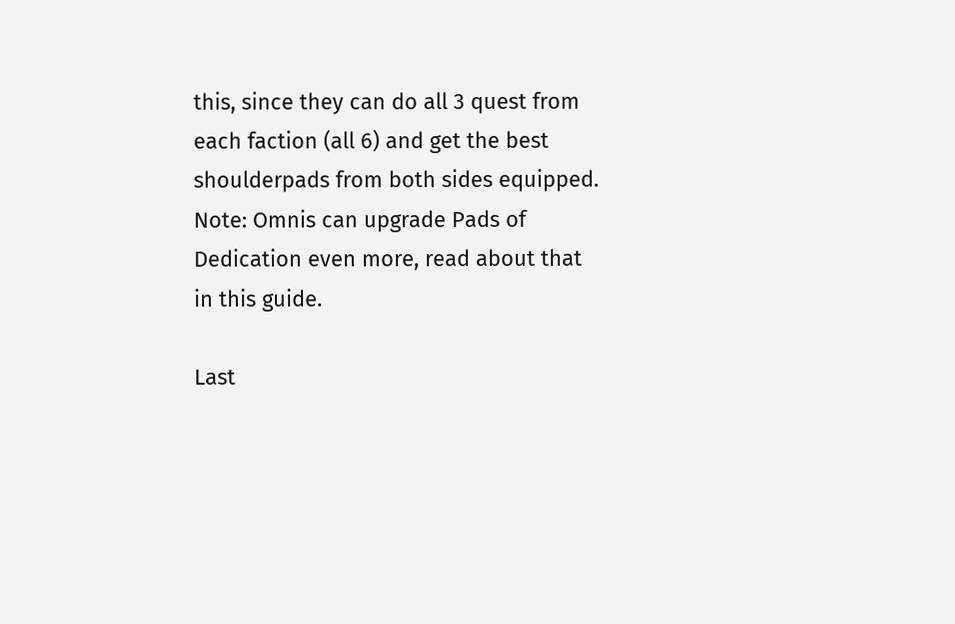this, since they can do all 3 quest from each faction (all 6) and get the best shoulderpads from both sides equipped.
Note: Omnis can upgrade Pads of Dedication even more, read about that in this guide.

Last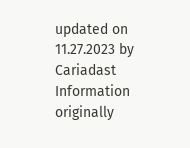updated on 11.27.2023 by Cariadast
Information originally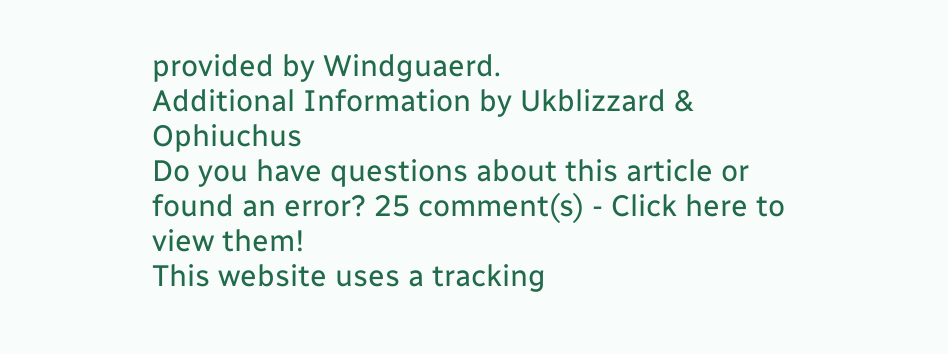provided by Windguaerd.
Additional Information by Ukblizzard & Ophiuchus
Do you have questions about this article or found an error? 25 comment(s) - Click here to view them!
This website uses a tracking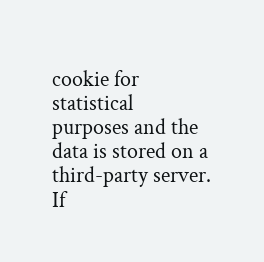cookie for statistical purposes and the data is stored on a third-party server. If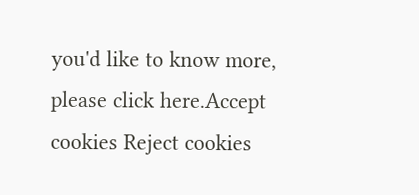you'd like to know more, please click here.Accept cookies Reject cookies